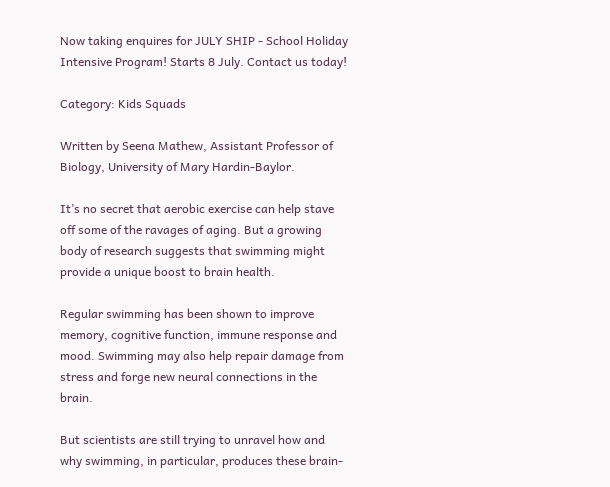Now taking enquires for JULY SHIP - School Holiday Intensive Program! Starts 8 July. Contact us today!

Category: Kids Squads

Written by Seena Mathew, Assistant Professor of Biology, University of Mary Hardin-Baylor.

It’s no secret that aerobic exercise can help stave off some of the ravages of aging. But a growing body of research suggests that swimming might provide a unique boost to brain health.

Regular swimming has been shown to improve memory, cognitive function, immune response and mood. Swimming may also help repair damage from stress and forge new neural connections in the brain.

But scientists are still trying to unravel how and why swimming, in particular, produces these brain-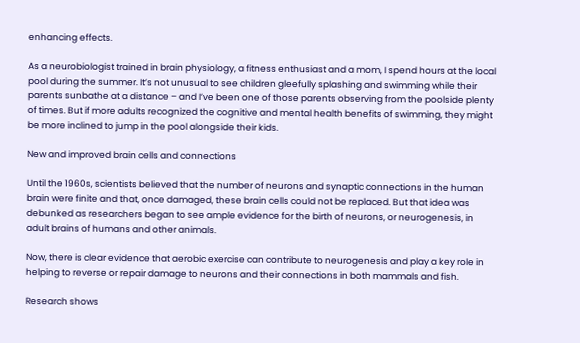enhancing effects.

As a neurobiologist trained in brain physiology, a fitness enthusiast and a mom, I spend hours at the local pool during the summer. It’s not unusual to see children gleefully splashing and swimming while their parents sunbathe at a distance – and I’ve been one of those parents observing from the poolside plenty of times. But if more adults recognized the cognitive and mental health benefits of swimming, they might be more inclined to jump in the pool alongside their kids.

New and improved brain cells and connections

Until the 1960s, scientists believed that the number of neurons and synaptic connections in the human brain were finite and that, once damaged, these brain cells could not be replaced. But that idea was debunked as researchers began to see ample evidence for the birth of neurons, or neurogenesis, in adult brains of humans and other animals.

Now, there is clear evidence that aerobic exercise can contribute to neurogenesis and play a key role in helping to reverse or repair damage to neurons and their connections in both mammals and fish.

Research shows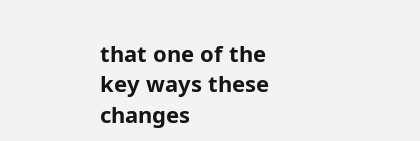that one of the key ways these changes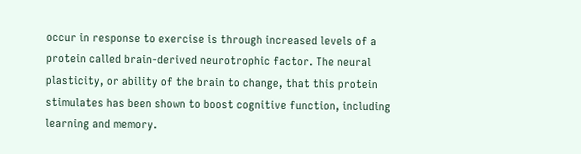occur in response to exercise is through increased levels of a protein called brain-derived neurotrophic factor. The neural plasticity, or ability of the brain to change, that this protein stimulates has been shown to boost cognitive function, including learning and memory.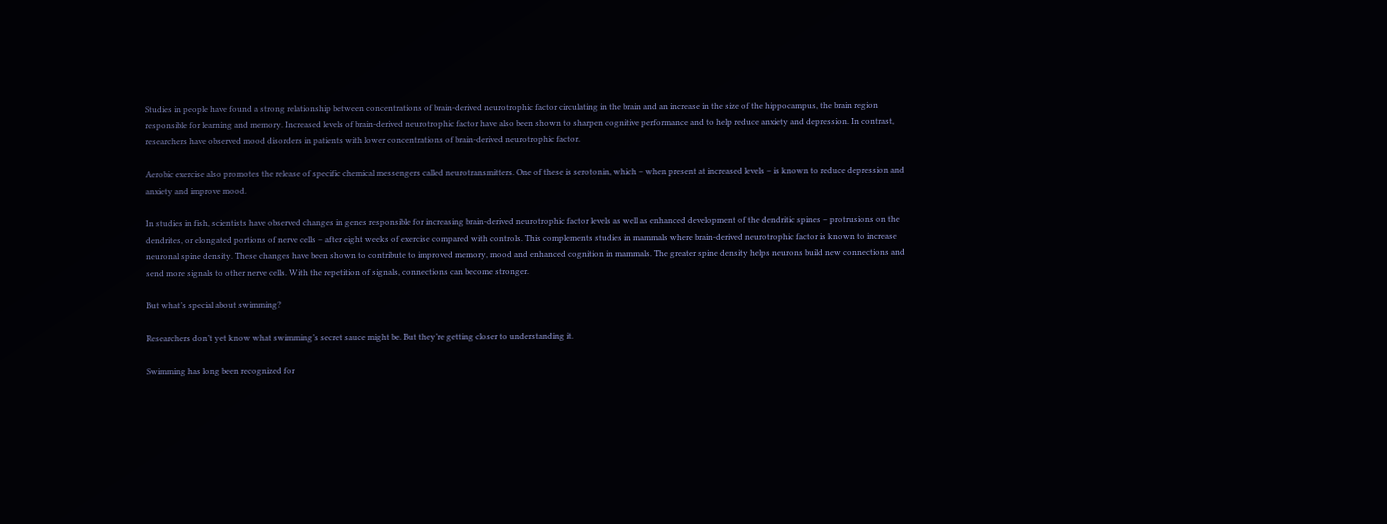Studies in people have found a strong relationship between concentrations of brain-derived neurotrophic factor circulating in the brain and an increase in the size of the hippocampus, the brain region responsible for learning and memory. Increased levels of brain-derived neurotrophic factor have also been shown to sharpen cognitive performance and to help reduce anxiety and depression. In contrast, researchers have observed mood disorders in patients with lower concentrations of brain-derived neurotrophic factor.

Aerobic exercise also promotes the release of specific chemical messengers called neurotransmitters. One of these is serotonin, which – when present at increased levels – is known to reduce depression and anxiety and improve mood.

In studies in fish, scientists have observed changes in genes responsible for increasing brain-derived neurotrophic factor levels as well as enhanced development of the dendritic spines – protrusions on the dendrites, or elongated portions of nerve cells – after eight weeks of exercise compared with controls. This complements studies in mammals where brain-derived neurotrophic factor is known to increase neuronal spine density. These changes have been shown to contribute to improved memory, mood and enhanced cognition in mammals. The greater spine density helps neurons build new connections and send more signals to other nerve cells. With the repetition of signals, connections can become stronger.

But what’s special about swimming?

Researchers don’t yet know what swimming’s secret sauce might be. But they’re getting closer to understanding it.

Swimming has long been recognized for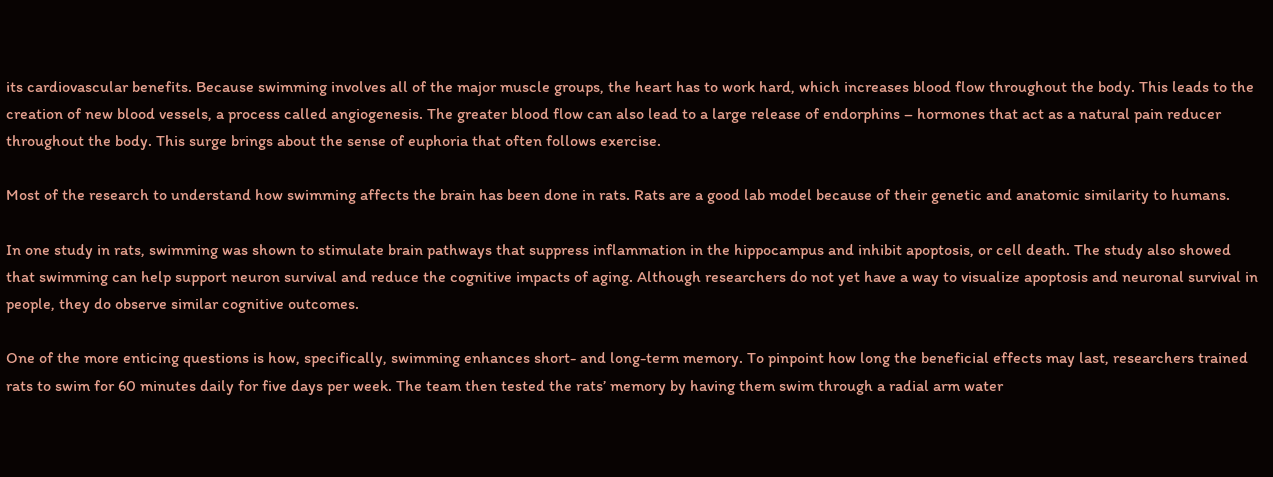its cardiovascular benefits. Because swimming involves all of the major muscle groups, the heart has to work hard, which increases blood flow throughout the body. This leads to the creation of new blood vessels, a process called angiogenesis. The greater blood flow can also lead to a large release of endorphins – hormones that act as a natural pain reducer throughout the body. This surge brings about the sense of euphoria that often follows exercise.

Most of the research to understand how swimming affects the brain has been done in rats. Rats are a good lab model because of their genetic and anatomic similarity to humans.

In one study in rats, swimming was shown to stimulate brain pathways that suppress inflammation in the hippocampus and inhibit apoptosis, or cell death. The study also showed that swimming can help support neuron survival and reduce the cognitive impacts of aging. Although researchers do not yet have a way to visualize apoptosis and neuronal survival in people, they do observe similar cognitive outcomes.

One of the more enticing questions is how, specifically, swimming enhances short- and long-term memory. To pinpoint how long the beneficial effects may last, researchers trained rats to swim for 60 minutes daily for five days per week. The team then tested the rats’ memory by having them swim through a radial arm water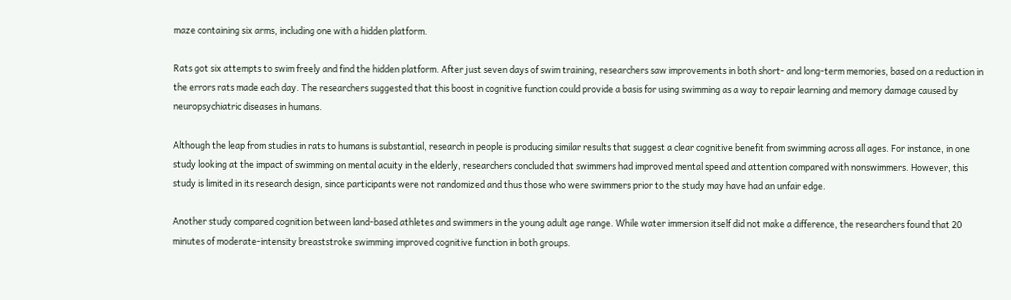maze containing six arms, including one with a hidden platform.

Rats got six attempts to swim freely and find the hidden platform. After just seven days of swim training, researchers saw improvements in both short- and long-term memories, based on a reduction in the errors rats made each day. The researchers suggested that this boost in cognitive function could provide a basis for using swimming as a way to repair learning and memory damage caused by neuropsychiatric diseases in humans.

Although the leap from studies in rats to humans is substantial, research in people is producing similar results that suggest a clear cognitive benefit from swimming across all ages. For instance, in one study looking at the impact of swimming on mental acuity in the elderly, researchers concluded that swimmers had improved mental speed and attention compared with nonswimmers. However, this study is limited in its research design, since participants were not randomized and thus those who were swimmers prior to the study may have had an unfair edge.

Another study compared cognition between land-based athletes and swimmers in the young adult age range. While water immersion itself did not make a difference, the researchers found that 20 minutes of moderate-intensity breaststroke swimming improved cognitive function in both groups.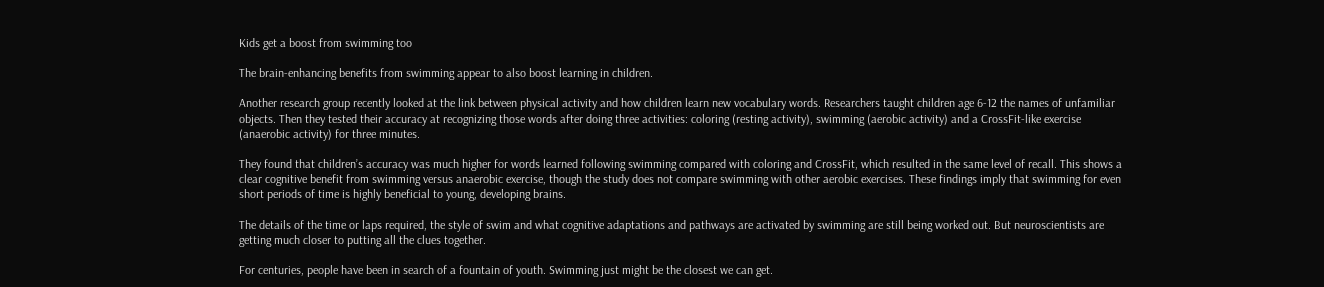Kids get a boost from swimming too

The brain-enhancing benefits from swimming appear to also boost learning in children.

Another research group recently looked at the link between physical activity and how children learn new vocabulary words. Researchers taught children age 6-12 the names of unfamiliar objects. Then they tested their accuracy at recognizing those words after doing three activities: coloring (resting activity), swimming (aerobic activity) and a CrossFit-like exercise (anaerobic activity) for three minutes.

They found that children’s accuracy was much higher for words learned following swimming compared with coloring and CrossFit, which resulted in the same level of recall. This shows a clear cognitive benefit from swimming versus anaerobic exercise, though the study does not compare swimming with other aerobic exercises. These findings imply that swimming for even short periods of time is highly beneficial to young, developing brains.

The details of the time or laps required, the style of swim and what cognitive adaptations and pathways are activated by swimming are still being worked out. But neuroscientists are getting much closer to putting all the clues together.

For centuries, people have been in search of a fountain of youth. Swimming just might be the closest we can get.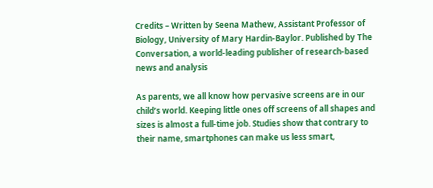Credits – Written by Seena Mathew, Assistant Professor of Biology, University of Mary Hardin-Baylor. Published by The Conversation, a world-leading publisher of research-based news and analysis

As parents, we all know how pervasive screens are in our child’s world. Keeping little ones off screens of all shapes and sizes is almost a full-time job. Studies show that contrary to their name, smartphones can make us less smart,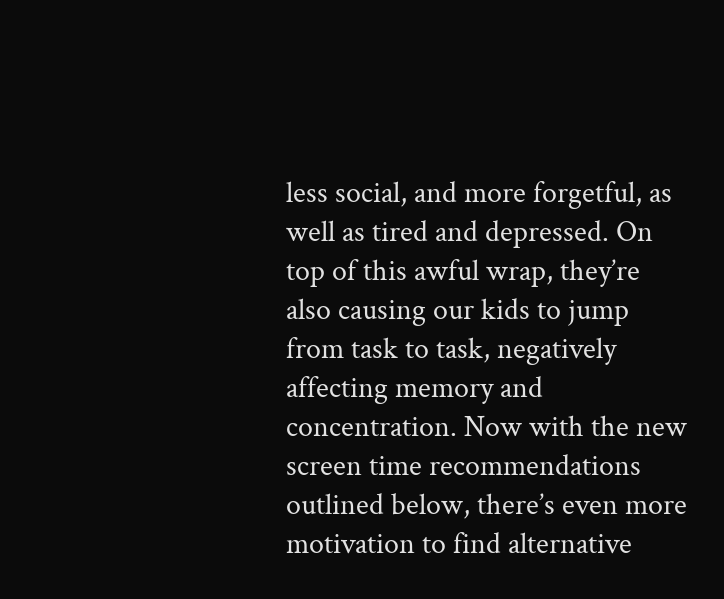less social, and more forgetful, as well as tired and depressed. On top of this awful wrap, they’re also causing our kids to jump from task to task, negatively affecting memory and concentration. Now with the new screen time recommendations outlined below, there’s even more motivation to find alternative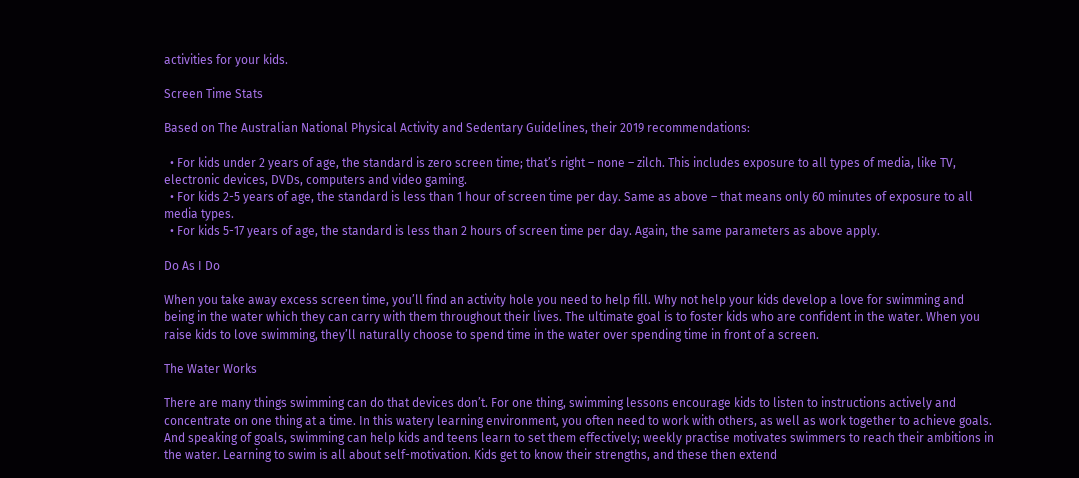activities for your kids.

Screen Time Stats

Based on The Australian National Physical Activity and Sedentary Guidelines, their 2019 recommendations:

  • For kids under 2 years of age, the standard is zero screen time; that’s right – none – zilch. This includes exposure to all types of media, like TV, electronic devices, DVDs, computers and video gaming.
  • For kids 2-5 years of age, the standard is less than 1 hour of screen time per day. Same as above – that means only 60 minutes of exposure to all media types.
  • For kids 5-17 years of age, the standard is less than 2 hours of screen time per day. Again, the same parameters as above apply.

Do As I Do

When you take away excess screen time, you’ll find an activity hole you need to help fill. Why not help your kids develop a love for swimming and being in the water which they can carry with them throughout their lives. The ultimate goal is to foster kids who are confident in the water. When you raise kids to love swimming, they’ll naturally choose to spend time in the water over spending time in front of a screen.

The Water Works

There are many things swimming can do that devices don’t. For one thing, swimming lessons encourage kids to listen to instructions actively and concentrate on one thing at a time. In this watery learning environment, you often need to work with others, as well as work together to achieve goals. And speaking of goals, swimming can help kids and teens learn to set them effectively; weekly practise motivates swimmers to reach their ambitions in the water. Learning to swim is all about self-motivation. Kids get to know their strengths, and these then extend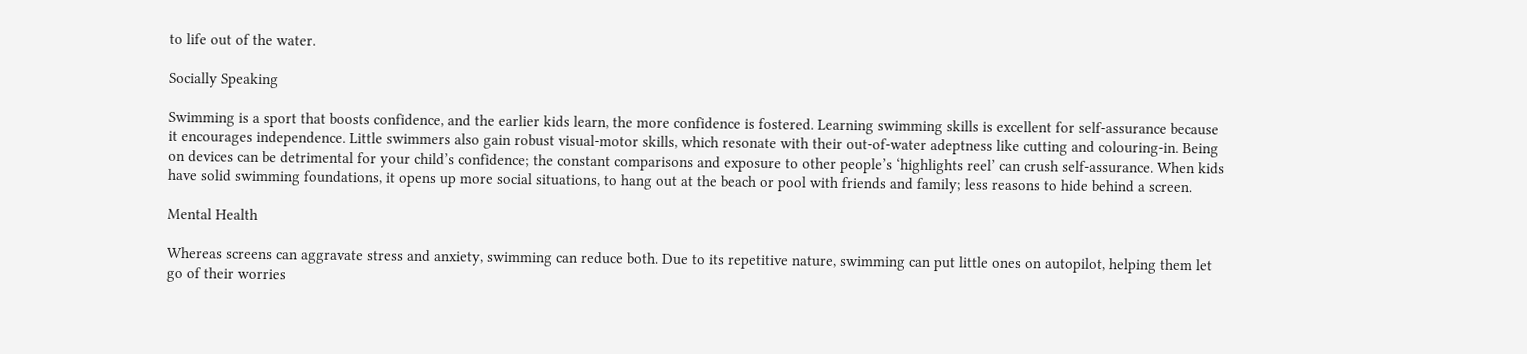to life out of the water.

Socially Speaking

Swimming is a sport that boosts confidence, and the earlier kids learn, the more confidence is fostered. Learning swimming skills is excellent for self-assurance because it encourages independence. Little swimmers also gain robust visual-motor skills, which resonate with their out-of-water adeptness like cutting and colouring-in. Being on devices can be detrimental for your child’s confidence; the constant comparisons and exposure to other people’s ‘highlights reel’ can crush self-assurance. When kids have solid swimming foundations, it opens up more social situations, to hang out at the beach or pool with friends and family; less reasons to hide behind a screen.

Mental Health

Whereas screens can aggravate stress and anxiety, swimming can reduce both. Due to its repetitive nature, swimming can put little ones on autopilot, helping them let go of their worries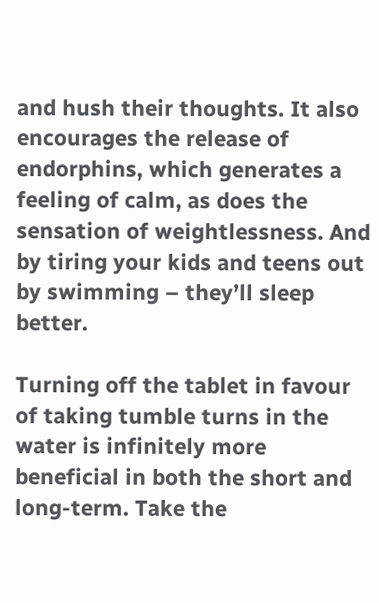and hush their thoughts. It also encourages the release of endorphins, which generates a feeling of calm, as does the sensation of weightlessness. And by tiring your kids and teens out by swimming – they’ll sleep better.

Turning off the tablet in favour of taking tumble turns in the water is infinitely more beneficial in both the short and long-term. Take the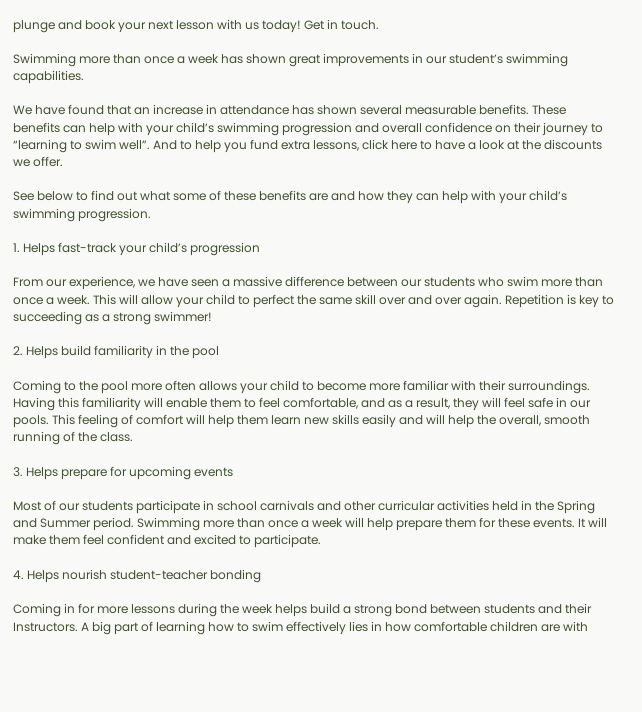plunge and book your next lesson with us today! Get in touch.

Swimming more than once a week has shown great improvements in our student’s swimming capabilities.

We have found that an increase in attendance has shown several measurable benefits. These benefits can help with your child’s swimming progression and overall confidence on their journey to “learning to swim well”. And to help you fund extra lessons, click here to have a look at the discounts we offer.

See below to find out what some of these benefits are and how they can help with your child’s swimming progression.

1. Helps fast-track your child’s progression

From our experience, we have seen a massive difference between our students who swim more than once a week. This will allow your child to perfect the same skill over and over again. Repetition is key to succeeding as a strong swimmer!

2. Helps build familiarity in the pool

Coming to the pool more often allows your child to become more familiar with their surroundings. Having this familiarity will enable them to feel comfortable, and as a result, they will feel safe in our pools. This feeling of comfort will help them learn new skills easily and will help the overall, smooth running of the class.

3. Helps prepare for upcoming events

Most of our students participate in school carnivals and other curricular activities held in the Spring and Summer period. Swimming more than once a week will help prepare them for these events. It will make them feel confident and excited to participate.

4. Helps nourish student-teacher bonding

Coming in for more lessons during the week helps build a strong bond between students and their Instructors. A big part of learning how to swim effectively lies in how comfortable children are with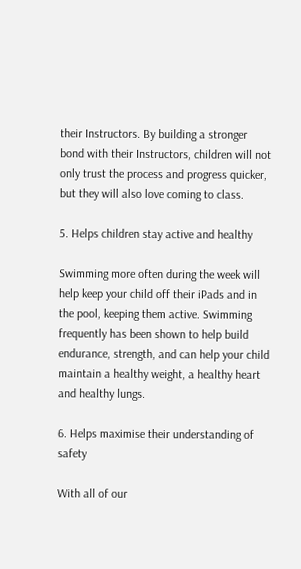their Instructors. By building a stronger bond with their Instructors, children will not only trust the process and progress quicker, but they will also love coming to class.

5. Helps children stay active and healthy

Swimming more often during the week will help keep your child off their iPads and in the pool, keeping them active. Swimming frequently has been shown to help build endurance, strength, and can help your child maintain a healthy weight, a healthy heart and healthy lungs.

6. Helps maximise their understanding of safety

With all of our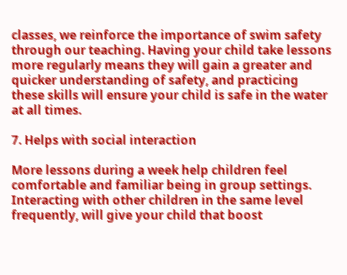classes, we reinforce the importance of swim safety through our teaching. Having your child take lessons more regularly means they will gain a greater and quicker understanding of safety, and practicing these skills will ensure your child is safe in the water at all times.

7. Helps with social interaction

More lessons during a week help children feel comfortable and familiar being in group settings. Interacting with other children in the same level frequently, will give your child that boost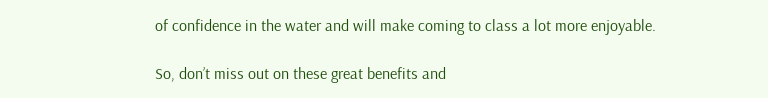of confidence in the water and will make coming to class a lot more enjoyable.

So, don’t miss out on these great benefits and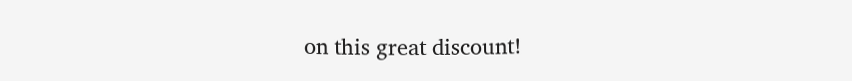on this great discount!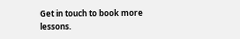Get in touch to book more lessons.